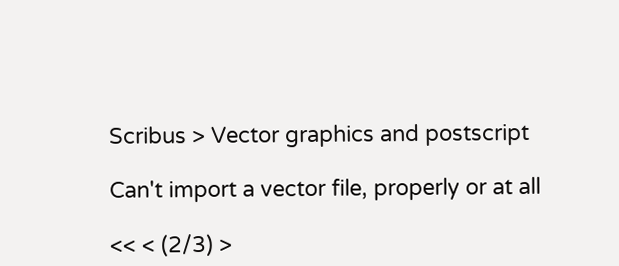Scribus > Vector graphics and postscript

Can't import a vector file, properly or at all

<< < (2/3) >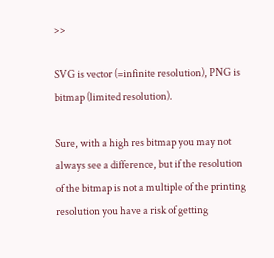>>

SVG is vector (=infinite resolution), PNG is bitmap (limited resolution).

Sure, with a high res bitmap you may not always see a difference, but if the resolution of the bitmap is not a multiple of the printing resolution you have a risk of getting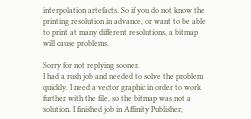interpolation artefacts. So if you do not know the printing resolution in advance, or want to be able to print at many different resolutions, a bitmap will cause problems.

Sorry for not replying sooner.
I had a rush job and needed to solve the problem quickly. I need a vector graphic in order to work further with the file, so the bitmap was not a solution. I finished job in Affinity Publisher,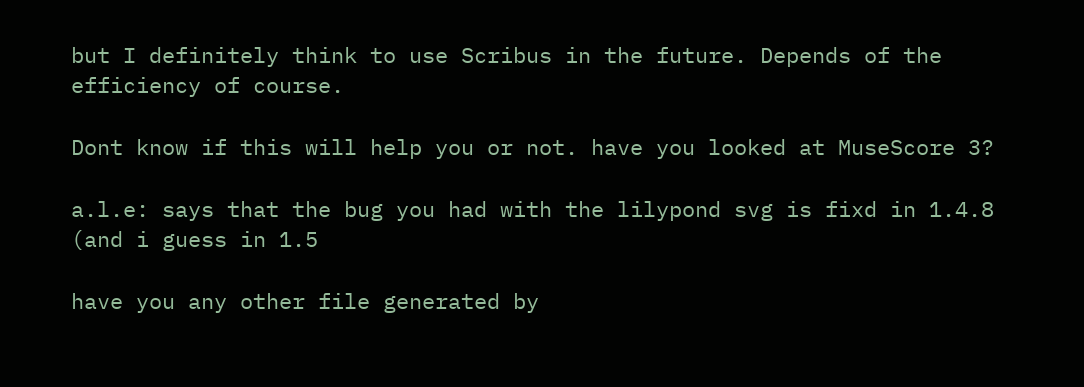but I definitely think to use Scribus in the future. Depends of the efficiency of course.

Dont know if this will help you or not. have you looked at MuseScore 3?

a.l.e: says that the bug you had with the lilypond svg is fixd in 1.4.8 (and i guess in 1.5

have you any other file generated by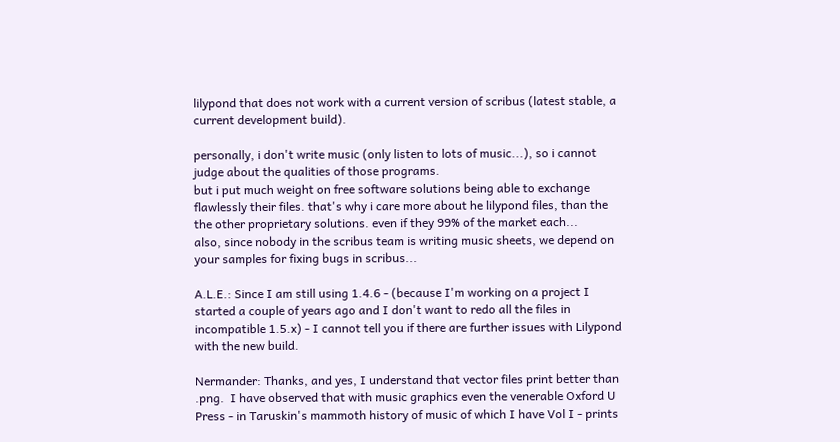lilypond that does not work with a current version of scribus (latest stable, a current development build).

personally, i don't write music (only listen to lots of music...), so i cannot judge about the qualities of those programs.
but i put much weight on free software solutions being able to exchange flawlessly their files. that's why i care more about he lilypond files, than the the other proprietary solutions. even if they 99% of the market each...
also, since nobody in the scribus team is writing music sheets, we depend on your samples for fixing bugs in scribus...

A.L.E.: Since I am still using 1.4.6 - (because I'm working on a project I started a couple of years ago and I don't want to redo all the files in incompatible 1.5.x) - I cannot tell you if there are further issues with Lilypond with the new build.

Nermander: Thanks, and yes, I understand that vector files print better than .png.  I have observed that with music graphics even the venerable Oxford U Press - in Taruskin's mammoth history of music of which I have Vol I - prints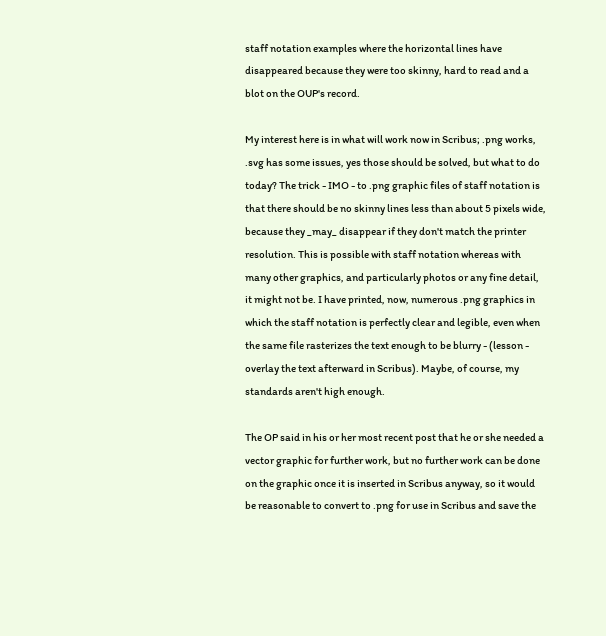staff notation examples where the horizontal lines have disappeared because they were too skinny, hard to read and a blot on the OUP's record.

My interest here is in what will work now in Scribus; .png works, .svg has some issues, yes those should be solved, but what to do today? The trick - IMO - to .png graphic files of staff notation is that there should be no skinny lines less than about 5 pixels wide, because they _may_ disappear if they don't match the printer resolution. This is possible with staff notation whereas with many other graphics, and particularly photos or any fine detail, it might not be. I have printed, now, numerous .png graphics in which the staff notation is perfectly clear and legible, even when the same file rasterizes the text enough to be blurry - (lesson - overlay the text afterward in Scribus). Maybe, of course, my standards aren't high enough.

The OP said in his or her most recent post that he or she needed a vector graphic for further work, but no further work can be done on the graphic once it is inserted in Scribus anyway, so it would be reasonable to convert to .png for use in Scribus and save the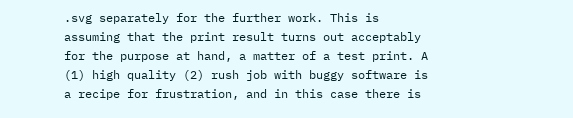.svg separately for the further work. This is assuming that the print result turns out acceptably for the purpose at hand, a matter of a test print. A (1) high quality (2) rush job with buggy software is a recipe for frustration, and in this case there is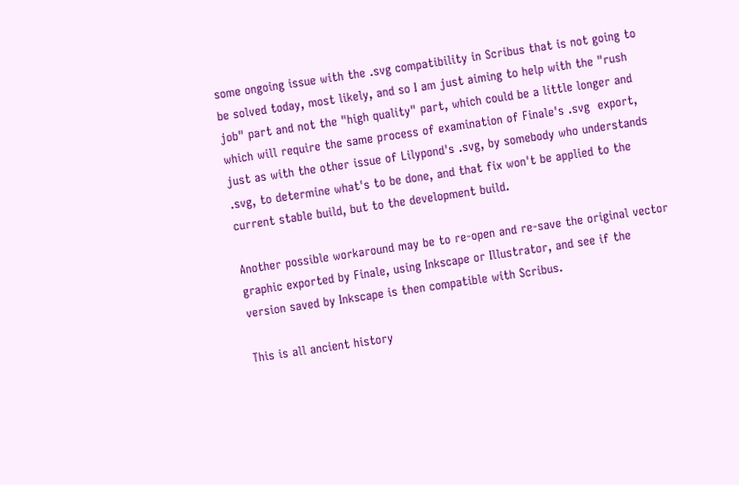some ongoing issue with the .svg compatibility in Scribus that is not going to be solved today, most likely, and so I am just aiming to help with the "rush job" part and not the "high quality" part, which could be a little longer and which will require the same process of examination of Finale's .svg  export, just as with the other issue of Lilypond's .svg, by somebody who understands .svg, to determine what's to be done, and that fix won't be applied to the current stable build, but to the development build.

Another possible workaround may be to re-open and re-save the original vector graphic exported by Finale, using Inkscape or Illustrator, and see if the version saved by Inkscape is then compatible with Scribus.

This is all ancient history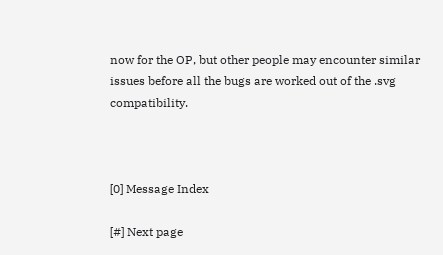now for the OP, but other people may encounter similar issues before all the bugs are worked out of the .svg compatibility.



[0] Message Index

[#] Next page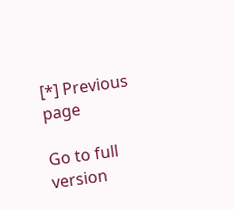[*] Previous page

Go to full version